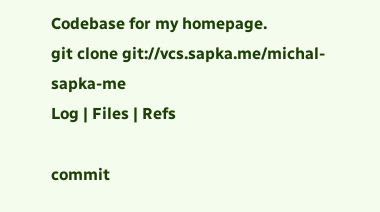Codebase for my homepage.
git clone git://vcs.sapka.me/michal-sapka-me
Log | Files | Refs

commit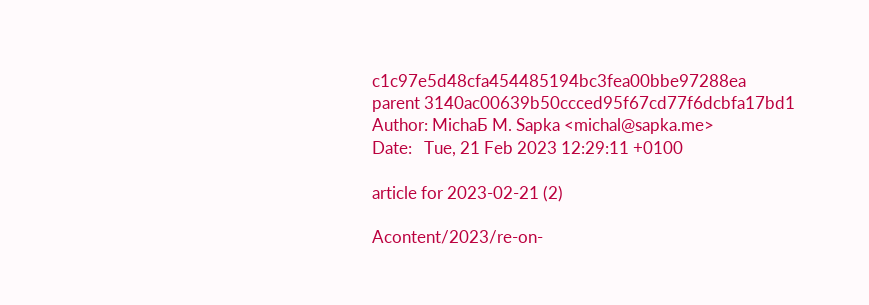c1c97e5d48cfa454485194bc3fea00bbe97288ea
parent 3140ac00639b50ccced95f67cd77f6dcbfa17bd1
Author: MichaƂ M. Sapka <michal@sapka.me>
Date:   Tue, 21 Feb 2023 12:29:11 +0100

article for 2023-02-21 (2)

Acontent/2023/re-on-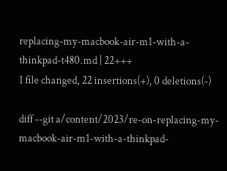replacing-my-macbook-air-m1-with-a-thinkpad-t480.md | 22+++
1 file changed, 22 insertions(+), 0 deletions(-)

diff --git a/content/2023/re-on-replacing-my-macbook-air-m1-with-a-thinkpad-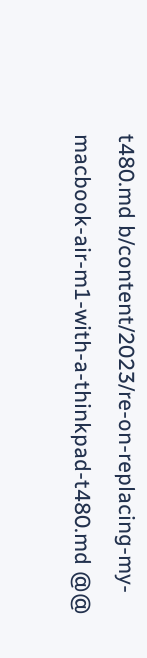t480.md b/content/2023/re-on-replacing-my-macbook-air-m1-with-a-thinkpad-t480.md @@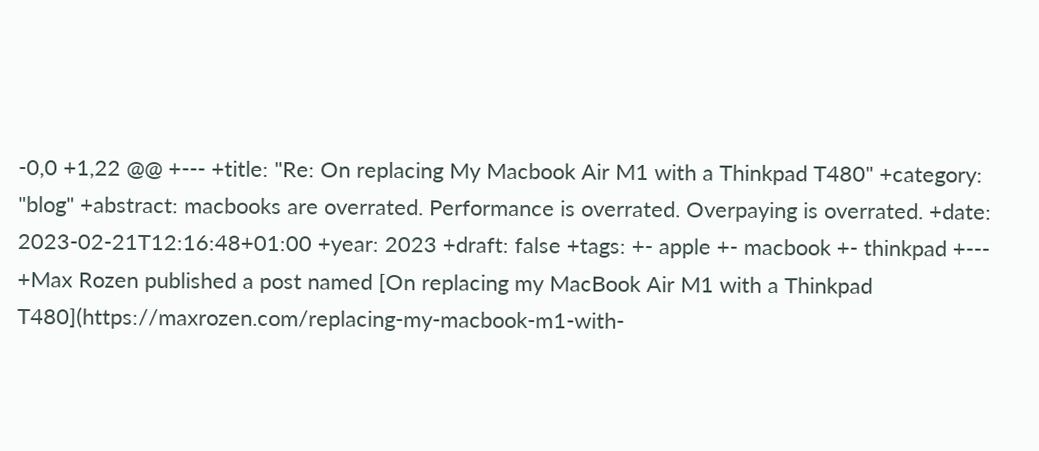-0,0 +1,22 @@ +--- +title: "Re: On replacing My Macbook Air M1 with a Thinkpad T480" +category: "blog" +abstract: macbooks are overrated. Performance is overrated. Overpaying is overrated. +date: 2023-02-21T12:16:48+01:00 +year: 2023 +draft: false +tags: +- apple +- macbook +- thinkpad +--- +Max Rozen published a post named [On replacing my MacBook Air M1 with a Thinkpad T480](https://maxrozen.com/replacing-my-macbook-m1-with-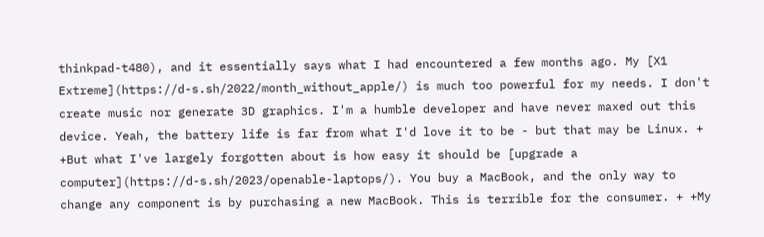thinkpad-t480), and it essentially says what I had encountered a few months ago. My [X1 Extreme](https://d-s.sh/2022/month_without_apple/) is much too powerful for my needs. I don't create music nor generate 3D graphics. I'm a humble developer and have never maxed out this device. Yeah, the battery life is far from what I'd love it to be - but that may be Linux. + +But what I've largely forgotten about is how easy it should be [upgrade a computer](https://d-s.sh/2023/openable-laptops/). You buy a MacBook, and the only way to change any component is by purchasing a new MacBook. This is terrible for the consumer. + +My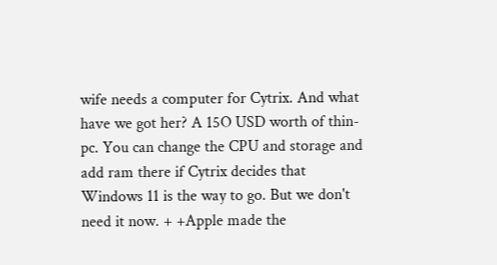wife needs a computer for Cytrix. And what have we got her? A 15O USD worth of thin-pc. You can change the CPU and storage and add ram there if Cytrix decides that Windows 11 is the way to go. But we don't need it now. + +Apple made the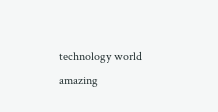technology world amazing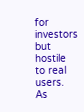for investors but hostile to real users. As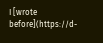I [wrote before](https://d-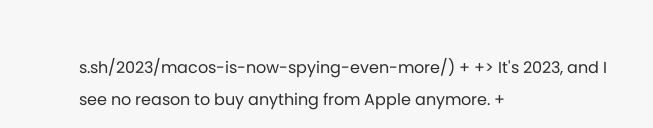s.sh/2023/macos-is-now-spying-even-more/) + +> It's 2023, and I see no reason to buy anything from Apple anymore. +